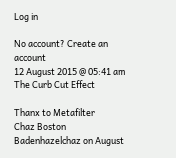Log in

No account? Create an account
12 August 2015 @ 05:41 am
The Curb Cut Effect

Thanx to Metafilter
Chaz Boston Badenhazelchaz on August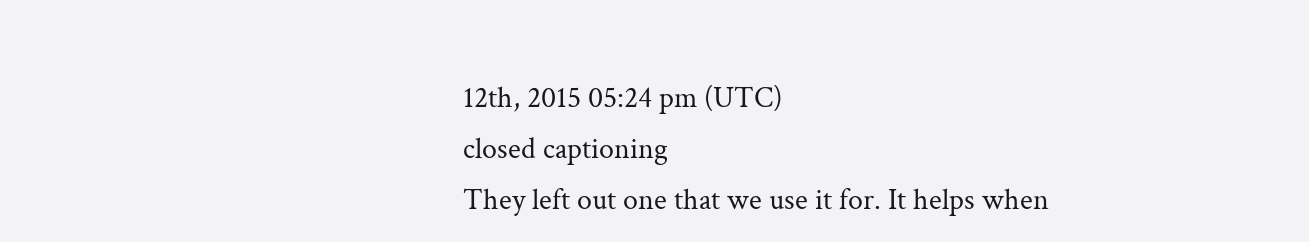12th, 2015 05:24 pm (UTC)
closed captioning
They left out one that we use it for. It helps when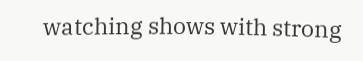watching shows with strong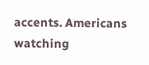accents. Americans watching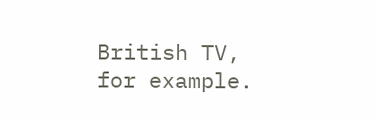British TV, for example.